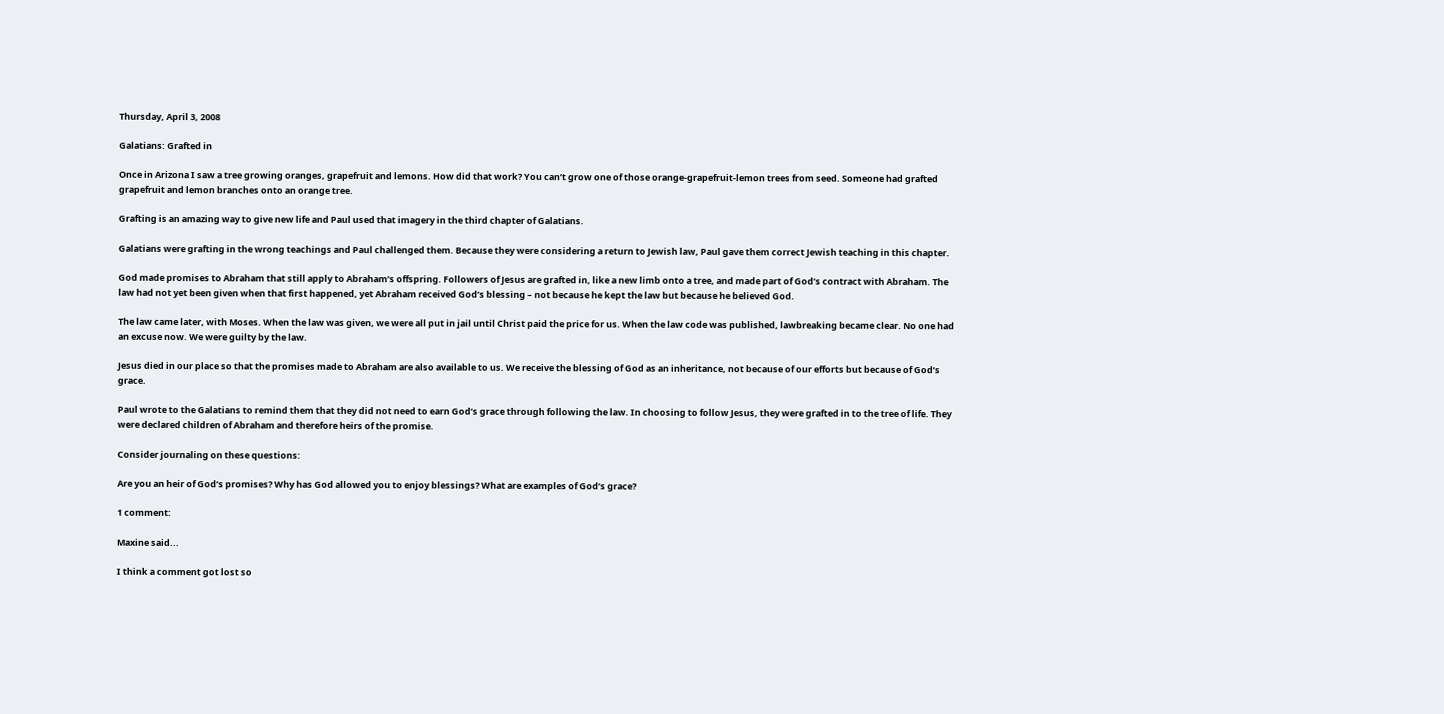Thursday, April 3, 2008

Galatians: Grafted in

Once in Arizona I saw a tree growing oranges, grapefruit and lemons. How did that work? You can’t grow one of those orange-grapefruit-lemon trees from seed. Someone had grafted grapefruit and lemon branches onto an orange tree.

Grafting is an amazing way to give new life and Paul used that imagery in the third chapter of Galatians.

Galatians were grafting in the wrong teachings and Paul challenged them. Because they were considering a return to Jewish law, Paul gave them correct Jewish teaching in this chapter.

God made promises to Abraham that still apply to Abraham’s offspring. Followers of Jesus are grafted in, like a new limb onto a tree, and made part of God’s contract with Abraham. The law had not yet been given when that first happened, yet Abraham received God’s blessing – not because he kept the law but because he believed God.

The law came later, with Moses. When the law was given, we were all put in jail until Christ paid the price for us. When the law code was published, lawbreaking became clear. No one had an excuse now. We were guilty by the law.

Jesus died in our place so that the promises made to Abraham are also available to us. We receive the blessing of God as an inheritance, not because of our efforts but because of God’s grace.

Paul wrote to the Galatians to remind them that they did not need to earn God’s grace through following the law. In choosing to follow Jesus, they were grafted in to the tree of life. They were declared children of Abraham and therefore heirs of the promise.

Consider journaling on these questions:

Are you an heir of God’s promises? Why has God allowed you to enjoy blessings? What are examples of God’s grace?

1 comment:

Maxine said...

I think a comment got lost so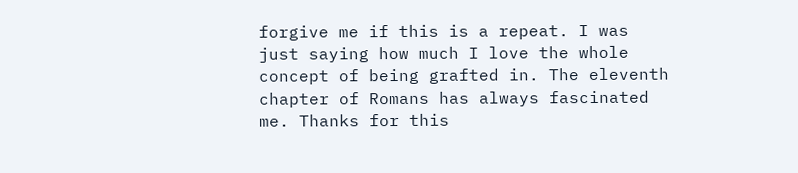forgive me if this is a repeat. I was just saying how much I love the whole concept of being grafted in. The eleventh chapter of Romans has always fascinated me. Thanks for this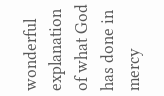wonderful explanation of what God has done in mercy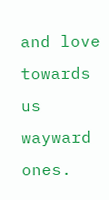and love towards us wayward ones.